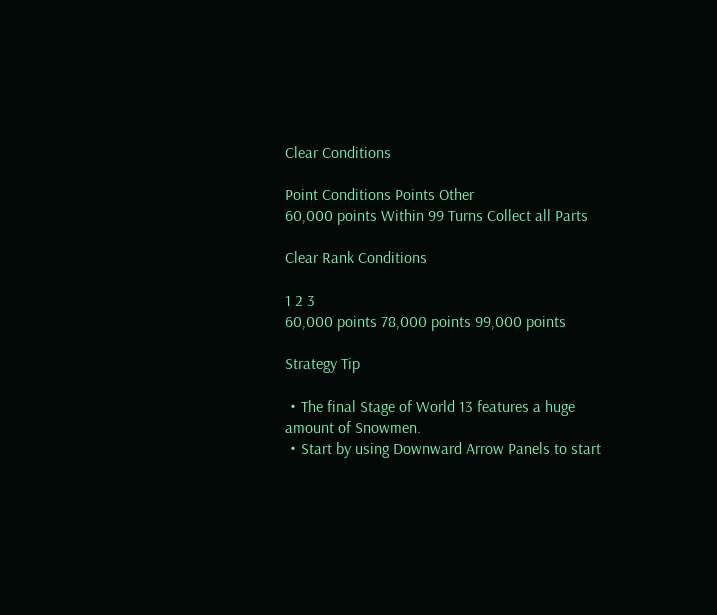Clear Conditions

Point Conditions Points Other
60,000 points Within 99 Turns Collect all Parts

Clear Rank Conditions

1 2 3
60,000 points 78,000 points 99,000 points

Strategy Tip

・The final Stage of World 13 features a huge amount of Snowmen.
・Start by using Downward Arrow Panels to start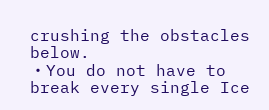crushing the obstacles below.
・You do not have to break every single Ice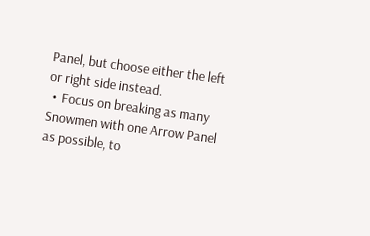Panel, but choose either the left or right side instead.
・Focus on breaking as many Snowmen with one Arrow Panel as possible, to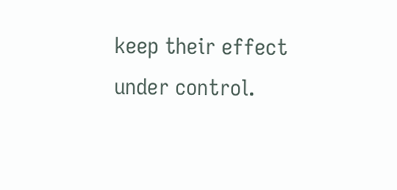keep their effect under control.